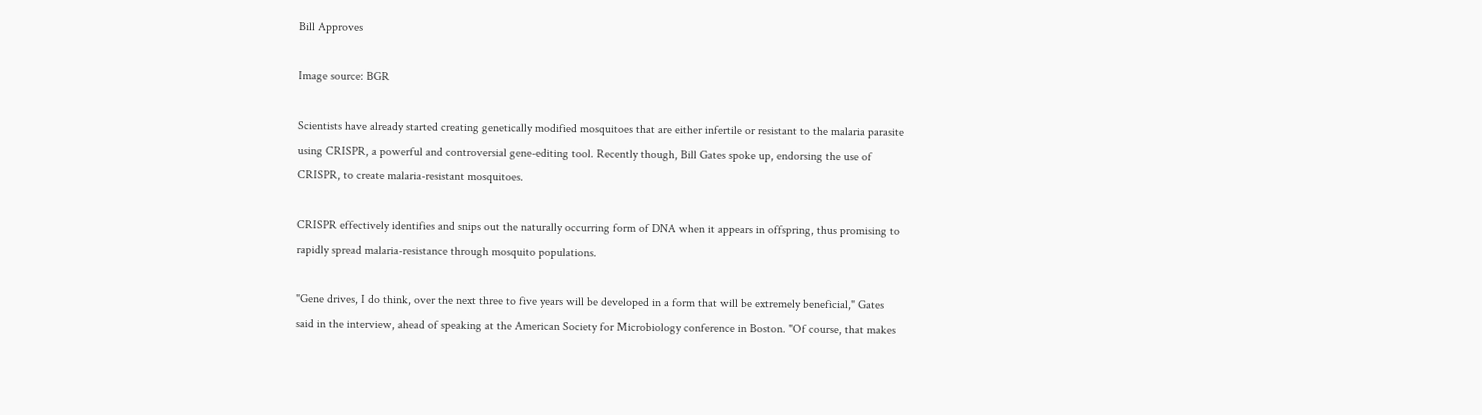Bill Approves

Image source: BGR

Scientists have already started creating genetically modified mosquitoes that are either infertile or resistant to the malaria parasite using CRISPR, a powerful and controversial gene-editing tool. Recently though, Bill Gates spoke up, endorsing the use of CRISPR, to create malaria-resistant mosquitoes.

CRISPR effectively identifies and snips out the naturally occurring form of DNA when it appears in offspring, thus promising to rapidly spread malaria-resistance through mosquito populations.

"Gene drives, I do think, over the next three to five years will be developed in a form that will be extremely beneficial," Gates said in the interview, ahead of speaking at the American Society for Microbiology conference in Boston. "Of course, that makes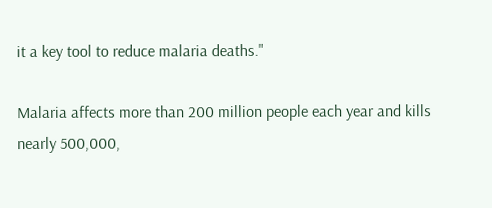it a key tool to reduce malaria deaths."

Malaria affects more than 200 million people each year and kills nearly 500,000,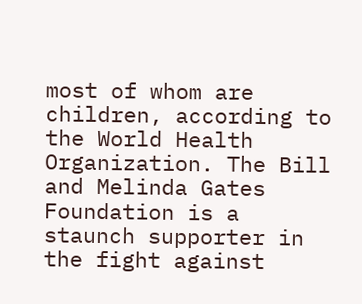most of whom are children, according to the World Health Organization. The Bill and Melinda Gates Foundation is a staunch supporter in the fight against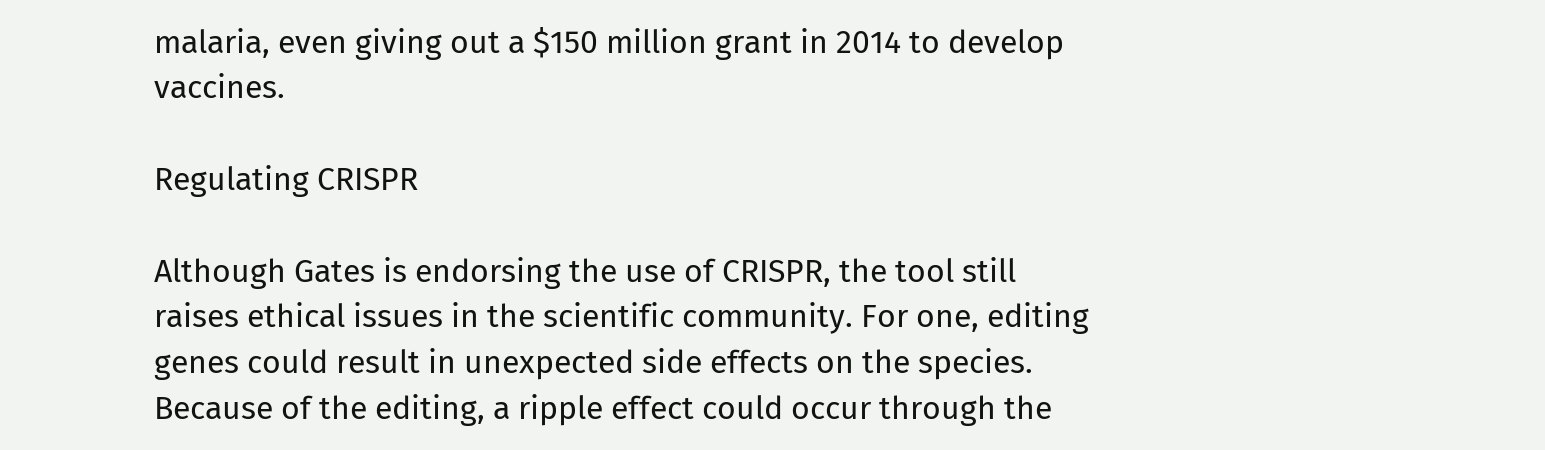malaria, even giving out a $150 million grant in 2014 to develop vaccines.

Regulating CRISPR

Although Gates is endorsing the use of CRISPR, the tool still raises ethical issues in the scientific community. For one, editing genes could result in unexpected side effects on the species. Because of the editing, a ripple effect could occur through the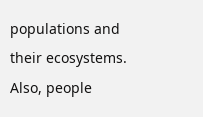populations and their ecosystems. Also, people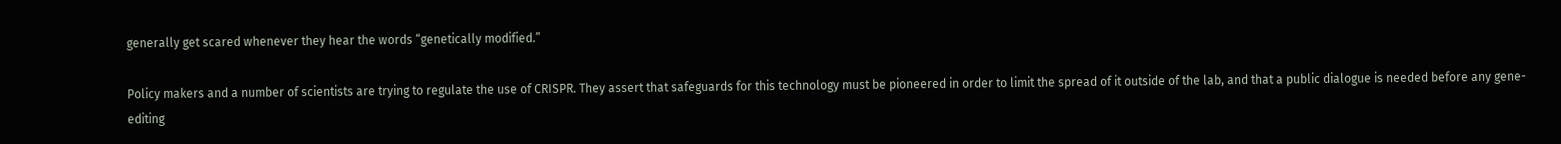generally get scared whenever they hear the words “genetically modified.”

Policy makers and a number of scientists are trying to regulate the use of CRISPR. They assert that safeguards for this technology must be pioneered in order to limit the spread of it outside of the lab, and that a public dialogue is needed before any gene-editing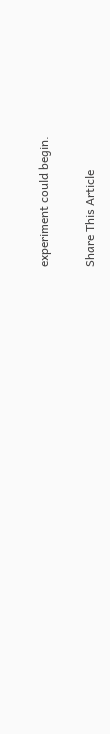experiment could begin.

Share This Article